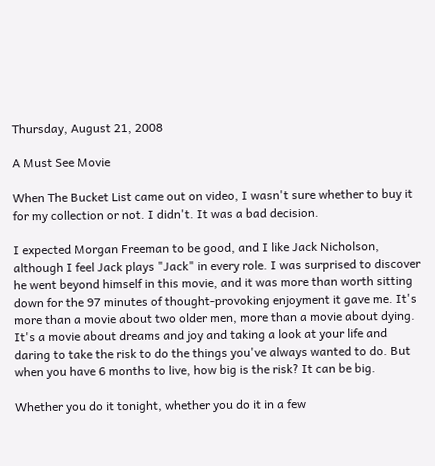Thursday, August 21, 2008

A Must See Movie

When The Bucket List came out on video, I wasn't sure whether to buy it for my collection or not. I didn't. It was a bad decision.

I expected Morgan Freeman to be good, and I like Jack Nicholson, although I feel Jack plays "Jack" in every role. I was surprised to discover he went beyond himself in this movie, and it was more than worth sitting down for the 97 minutes of thought-provoking enjoyment it gave me. It's more than a movie about two older men, more than a movie about dying. It's a movie about dreams and joy and taking a look at your life and daring to take the risk to do the things you've always wanted to do. But when you have 6 months to live, how big is the risk? It can be big.

Whether you do it tonight, whether you do it in a few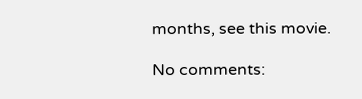months, see this movie.

No comments: